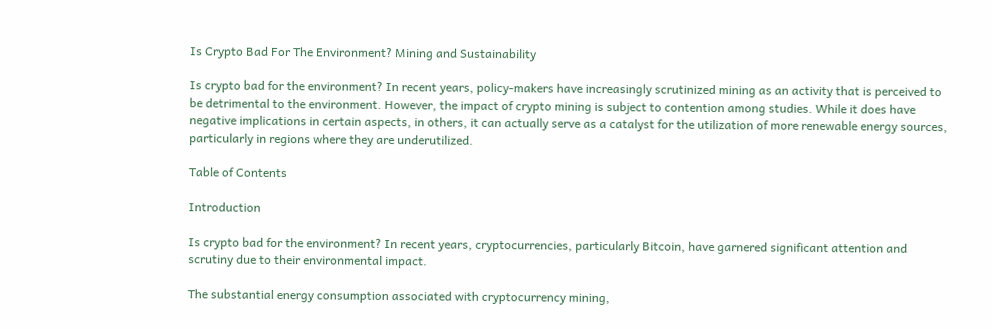Is Crypto Bad For The Environment? Mining and Sustainability

Is crypto bad for the environment? In recent years, policy-makers have increasingly scrutinized mining as an activity that is perceived to be detrimental to the environment. However, the impact of crypto mining is subject to contention among studies. While it does have negative implications in certain aspects, in others, it can actually serve as a catalyst for the utilization of more renewable energy sources, particularly in regions where they are underutilized.

Table of Contents

Introduction

Is crypto bad for the environment? In recent years, cryptocurrencies, particularly Bitcoin, have garnered significant attention and scrutiny due to their environmental impact.

The substantial energy consumption associated with cryptocurrency mining,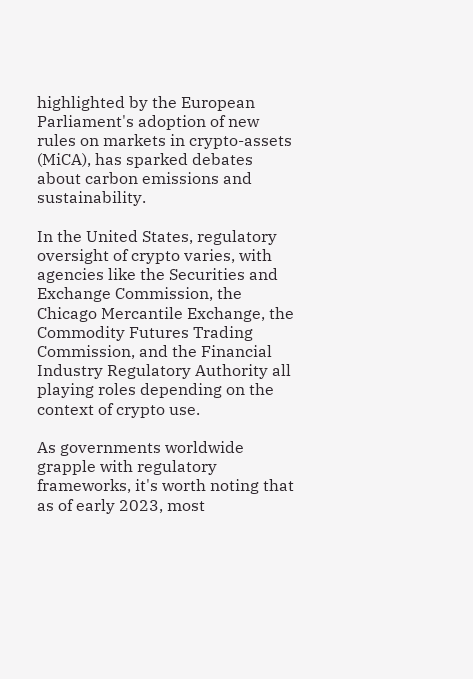highlighted by the European Parliament's adoption of new rules on markets in crypto-assets (MiCA), has sparked debates about carbon emissions and sustainability.

In the United States, regulatory oversight of crypto varies, with agencies like the Securities and Exchange Commission, the Chicago Mercantile Exchange, the Commodity Futures Trading Commission, and the Financial Industry Regulatory Authority all playing roles depending on the context of crypto use.

As governments worldwide grapple with regulatory frameworks, it's worth noting that as of early 2023, most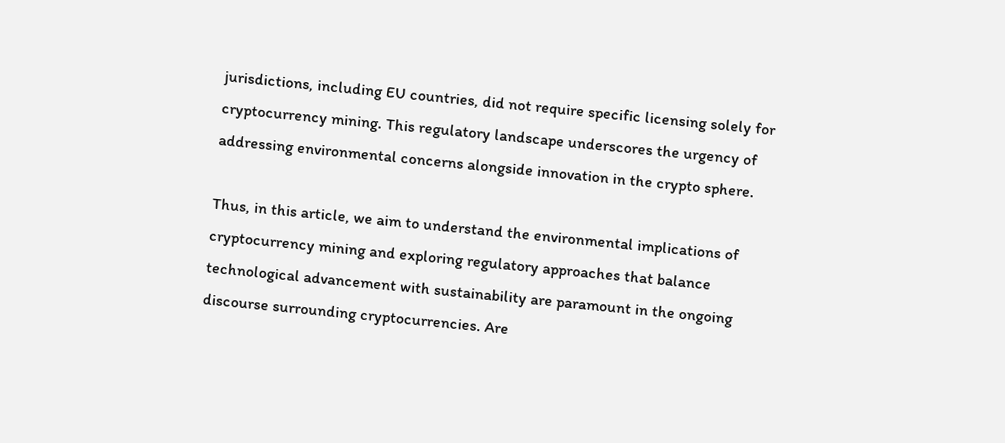jurisdictions, including EU countries, did not require specific licensing solely for cryptocurrency mining. This regulatory landscape underscores the urgency of addressing environmental concerns alongside innovation in the crypto sphere.

Thus, in this article, we aim to understand the environmental implications of cryptocurrency mining and exploring regulatory approaches that balance technological advancement with sustainability are paramount in the ongoing discourse surrounding cryptocurrencies. Are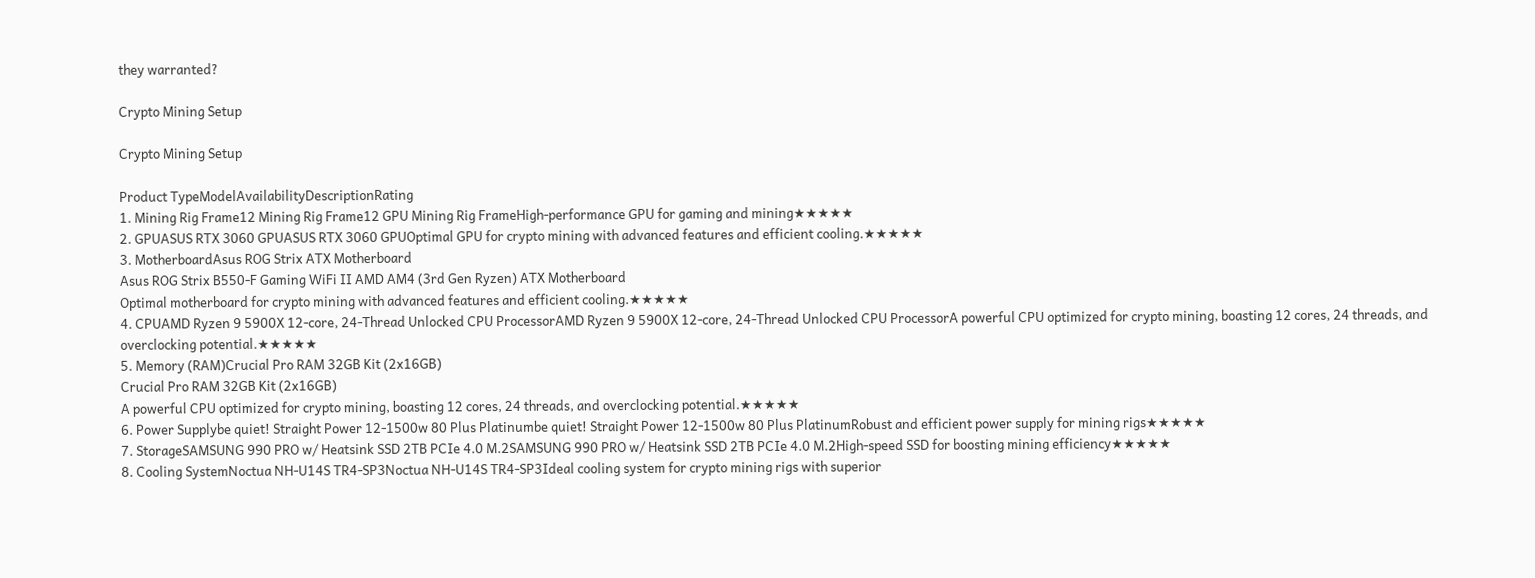they warranted?

Crypto Mining Setup

Crypto Mining Setup

Product TypeModelAvailabilityDescriptionRating
1. Mining Rig Frame12 Mining Rig Frame12 GPU Mining Rig FrameHigh-performance GPU for gaming and mining★★★★★
2. GPUASUS RTX 3060 GPUASUS RTX 3060 GPUOptimal GPU for crypto mining with advanced features and efficient cooling.★★★★★
3. MotherboardAsus ROG Strix ATX Motherboard
Asus ROG Strix B550-F Gaming WiFi II AMD AM4 (3rd Gen Ryzen) ATX Motherboard
Optimal motherboard for crypto mining with advanced features and efficient cooling.★★★★★
4. CPUAMD Ryzen 9 5900X 12-core, 24-Thread Unlocked CPU ProcessorAMD Ryzen 9 5900X 12-core, 24-Thread Unlocked CPU ProcessorA powerful CPU optimized for crypto mining, boasting 12 cores, 24 threads, and overclocking potential.★★★★★
5. Memory (RAM)Crucial Pro RAM 32GB Kit (2x16GB)
Crucial Pro RAM 32GB Kit (2x16GB)
A powerful CPU optimized for crypto mining, boasting 12 cores, 24 threads, and overclocking potential.★★★★★
6. Power Supplybe quiet! Straight Power 12-1500w 80 Plus Platinumbe quiet! Straight Power 12-1500w 80 Plus PlatinumRobust and efficient power supply for mining rigs★★★★★
7. StorageSAMSUNG 990 PRO w/ Heatsink SSD 2TB PCIe 4.0 M.2SAMSUNG 990 PRO w/ Heatsink SSD 2TB PCIe 4.0 M.2High-speed SSD for boosting mining efficiency★★★★★
8. Cooling SystemNoctua NH-U14S TR4-SP3Noctua NH-U14S TR4-SP3Ideal cooling system for crypto mining rigs with superior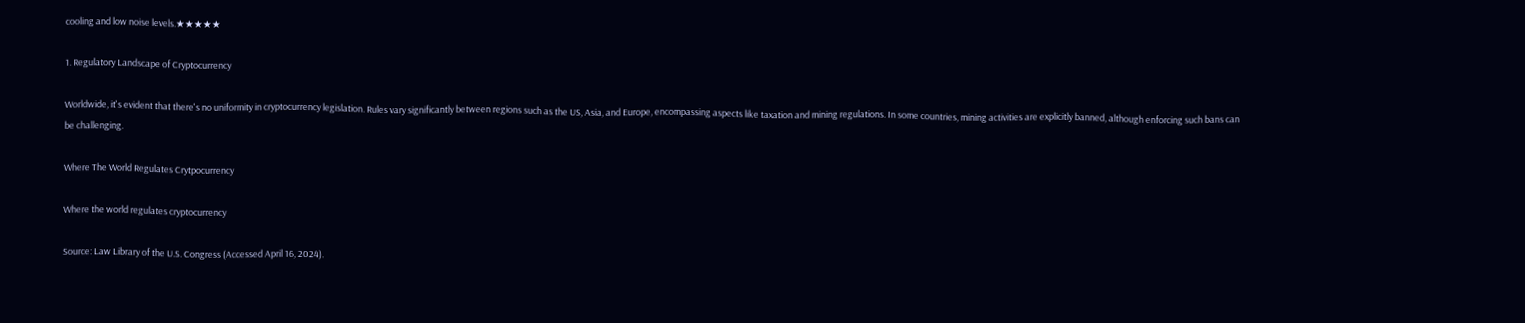cooling and low noise levels.★★★★★

1. Regulatory Landscape of Cryptocurrency

Worldwide, it's evident that there's no uniformity in cryptocurrency legislation. Rules vary significantly between regions such as the US, Asia, and Europe, encompassing aspects like taxation and mining regulations. In some countries, mining activities are explicitly banned, although enforcing such bans can be challenging.

Where The World Regulates Crytpocurrency

Where the world regulates cryptocurrency

Source: Law Library of the U.S. Congress (Accessed April 16, 2024).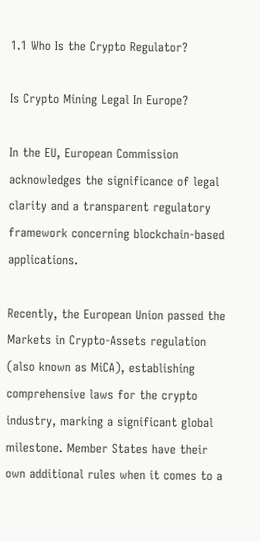1.1 Who Is the Crypto Regulator?

Is Crypto Mining Legal In Europe?

In the EU, European Commission acknowledges the significance of legal clarity and a transparent regulatory framework concerning blockchain-based applications.

Recently, the European Union passed the Markets in Crypto-Assets regulation (also known as MiCA), establishing comprehensive laws for the crypto industry, marking a significant global milestone. Member States have their own additional rules when it comes to a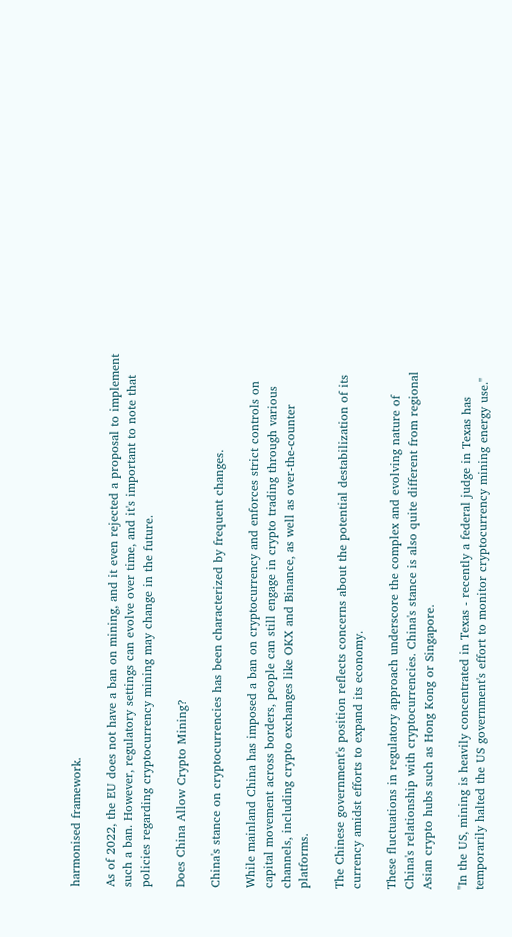harmonised framework.

As of 2022, the EU does not have a ban on mining, and it even rejected a proposal to implement such a ban. However, regulatory settings can evolve over time, and it's important to note that policies regarding cryptocurrency mining may change in the future.

Does China Allow Crypto Mining?

China's stance on cryptocurrencies has been characterized by frequent changes.

While mainland China has imposed a ban on cryptocurrency and enforces strict controls on capital movement across borders, people can still engage in crypto trading through various channels, including crypto exchanges like OKX and Binance, as well as over-the-counter platforms.

The Chinese government's position reflects concerns about the potential destabilization of its currency amidst efforts to expand its economy.

These fluctuations in regulatory approach underscore the complex and evolving nature of China's relationship with cryptocurrencies. China's stance is also quite different from regional Asian crypto hubs such as Hong Kong or Singapore.

"In the US, mining is heavily concentrated in Texas - recently a federal judge in Texas has temporarily halted the US government's effort to monitor cryptocurrency mining energy use."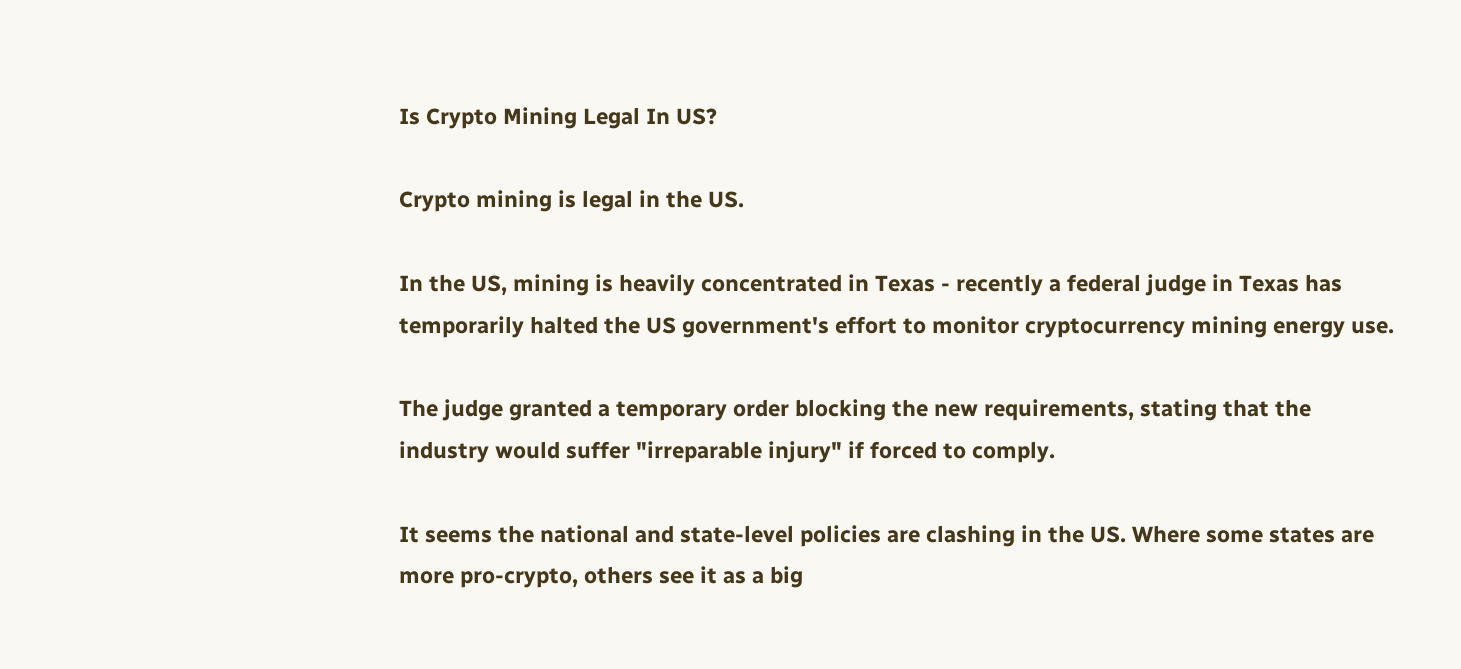Is Crypto Mining Legal In US?

Crypto mining is legal in the US.

In the US, mining is heavily concentrated in Texas - recently a federal judge in Texas has temporarily halted the US government's effort to monitor cryptocurrency mining energy use.

The judge granted a temporary order blocking the new requirements, stating that the industry would suffer "irreparable injury" if forced to comply.

It seems the national and state-level policies are clashing in the US. Where some states are more pro-crypto, others see it as a big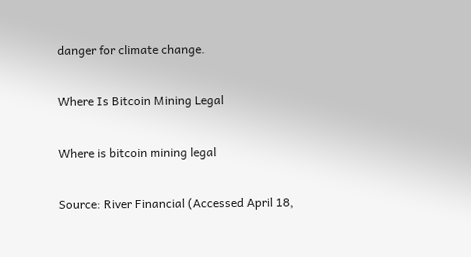danger for climate change.

Where Is Bitcoin Mining Legal

Where is bitcoin mining legal

Source: River Financial (Accessed April 18,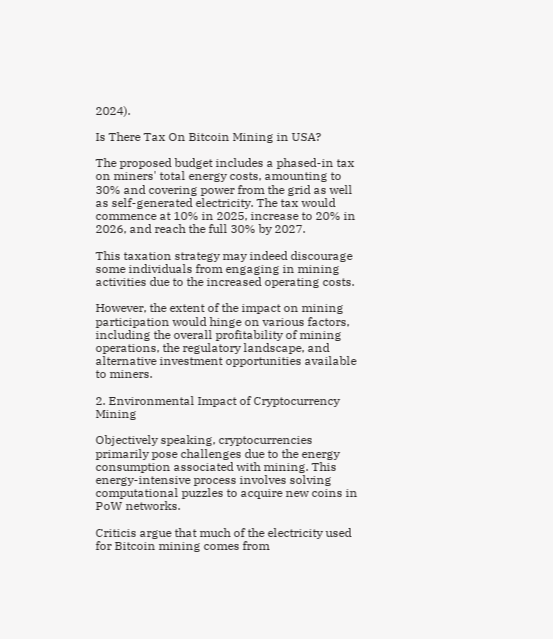2024).

Is There Tax On Bitcoin Mining in USA?

The proposed budget includes a phased-in tax on miners' total energy costs, amounting to 30% and covering power from the grid as well as self-generated electricity. The tax would commence at 10% in 2025, increase to 20% in 2026, and reach the full 30% by 2027.

This taxation strategy may indeed discourage some individuals from engaging in mining activities due to the increased operating costs.

However, the extent of the impact on mining participation would hinge on various factors, including the overall profitability of mining operations, the regulatory landscape, and alternative investment opportunities available to miners.

2. Environmental Impact of Cryptocurrency Mining

Objectively speaking, cryptocurrencies primarily pose challenges due to the energy consumption associated with mining. This energy-intensive process involves solving computational puzzles to acquire new coins in PoW networks.

Criticis argue that much of the electricity used for Bitcoin mining comes from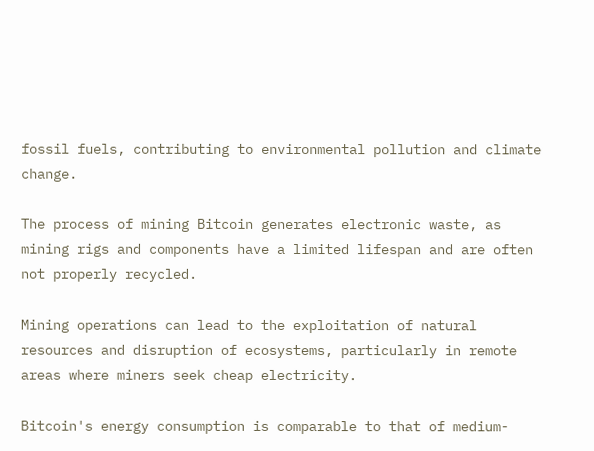fossil fuels, contributing to environmental pollution and climate change.

The process of mining Bitcoin generates electronic waste, as mining rigs and components have a limited lifespan and are often not properly recycled.

Mining operations can lead to the exploitation of natural resources and disruption of ecosystems, particularly in remote areas where miners seek cheap electricity.

Bitcoin's energy consumption is comparable to that of medium-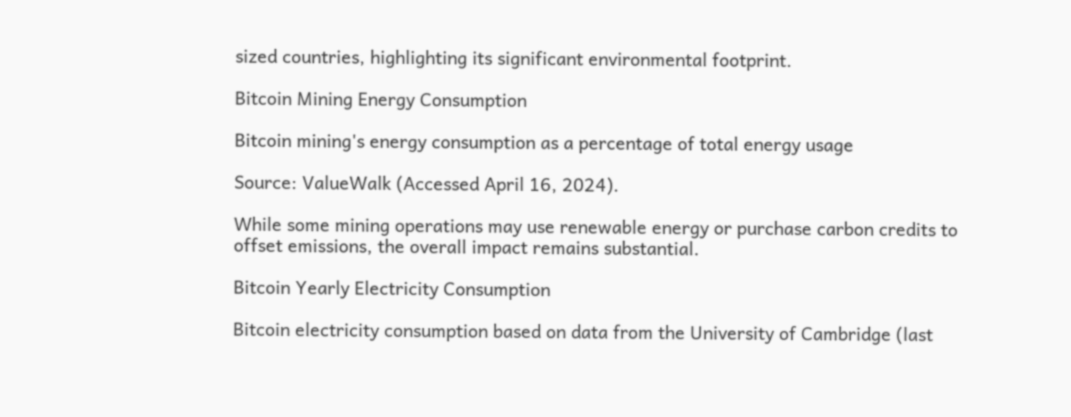sized countries, highlighting its significant environmental footprint.

Bitcoin Mining Energy Consumption

Bitcoin mining's energy consumption as a percentage of total energy usage

Source: ValueWalk (Accessed April 16, 2024).

While some mining operations may use renewable energy or purchase carbon credits to offset emissions, the overall impact remains substantial.

Bitcoin Yearly Electricity Consumption

Bitcoin electricity consumption based on data from the University of Cambridge (last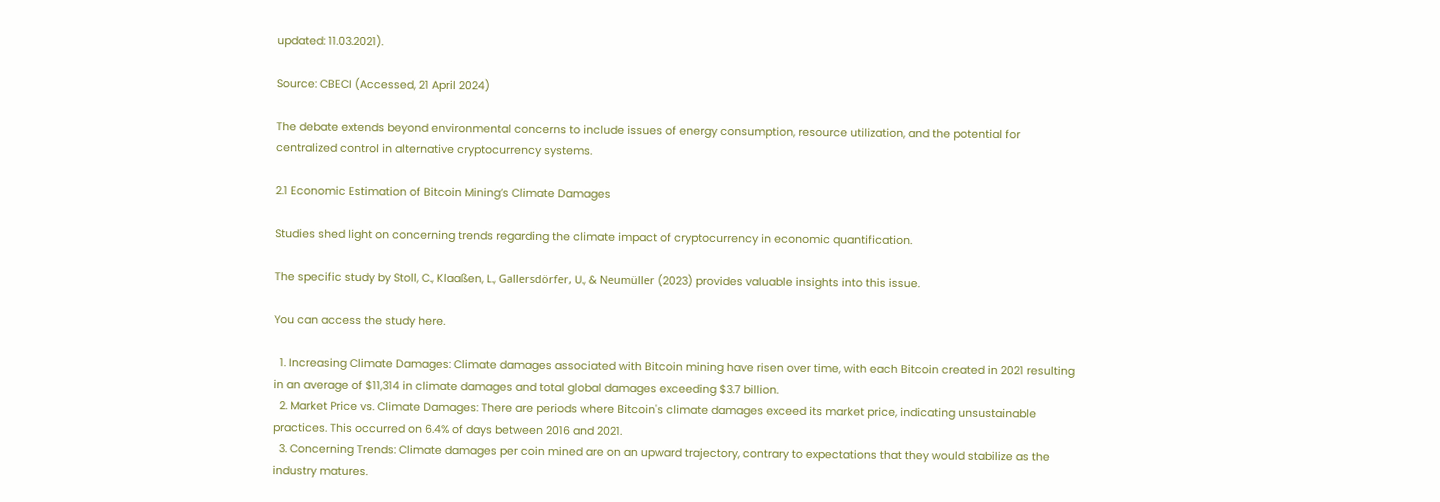updated: 11.03.2021).

Source: CBECI (Accessed, 21 April 2024)

The debate extends beyond environmental concerns to include issues of energy consumption, resource utilization, and the potential for centralized control in alternative cryptocurrency systems.

2.1 Economic Estimation of Bitcoin Mining’s Climate Damages

Studies shed light on concerning trends regarding the climate impact of cryptocurrency in economic quantification.

The specific study by Stoll, C., Klaaßen, L., Gallersdörfer, U., & Neumüller (2023) provides valuable insights into this issue.

You can access the study here.

  1. Increasing Climate Damages: Climate damages associated with Bitcoin mining have risen over time, with each Bitcoin created in 2021 resulting in an average of $11,314 in climate damages and total global damages exceeding $3.7 billion.
  2. Market Price vs. Climate Damages: There are periods where Bitcoin's climate damages exceed its market price, indicating unsustainable practices. This occurred on 6.4% of days between 2016 and 2021.
  3. Concerning Trends: Climate damages per coin mined are on an upward trajectory, contrary to expectations that they would stabilize as the industry matures.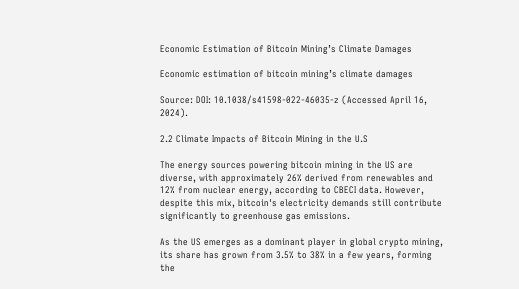Economic Estimation of Bitcoin Mining’s Climate Damages

Economic estimation of bitcoin mining’s climate damages

Source: DOI: 10.1038/s41598-022-46035-z (Accessed April 16, 2024).

2.2 Climate Impacts of Bitcoin Mining in the U.S

The energy sources powering bitcoin mining in the US are diverse, with approximately 26% derived from renewables and 12% from nuclear energy, according to CBECI data. However, despite this mix, bitcoin's electricity demands still contribute significantly to greenhouse gas emissions.

As the US emerges as a dominant player in global crypto mining, its share has grown from 3.5% to 38% in a few years, forming the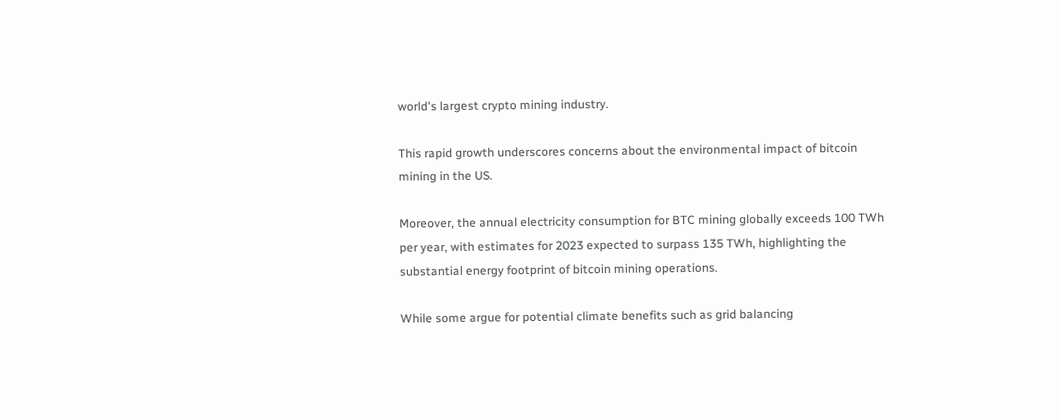world's largest crypto mining industry.

This rapid growth underscores concerns about the environmental impact of bitcoin mining in the US.

Moreover, the annual electricity consumption for BTC mining globally exceeds 100 TWh per year, with estimates for 2023 expected to surpass 135 TWh, highlighting the substantial energy footprint of bitcoin mining operations.

While some argue for potential climate benefits such as grid balancing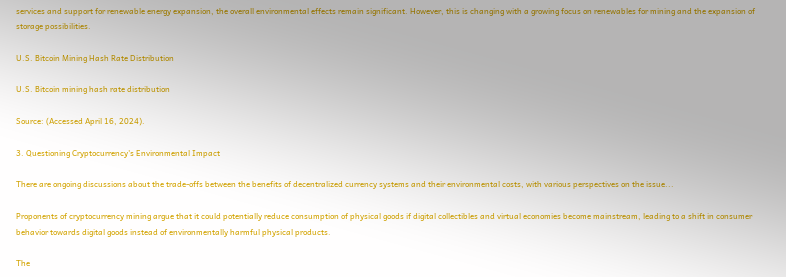services and support for renewable energy expansion, the overall environmental effects remain significant. However, this is changing with a growing focus on renewables for mining and the expansion of storage possibilities.

U.S. Bitcoin Mining Hash Rate Distribution

U.S. Bitcoin mining hash rate distribution

Source: (Accessed April 16, 2024).

3. Questioning Cryptocurrency's Environmental Impact

There are ongoing discussions about the trade-offs between the benefits of decentralized currency systems and their environmental costs, with various perspectives on the issue...

Proponents of cryptocurrency mining argue that it could potentially reduce consumption of physical goods if digital collectibles and virtual economies become mainstream, leading to a shift in consumer behavior towards digital goods instead of environmentally harmful physical products.

The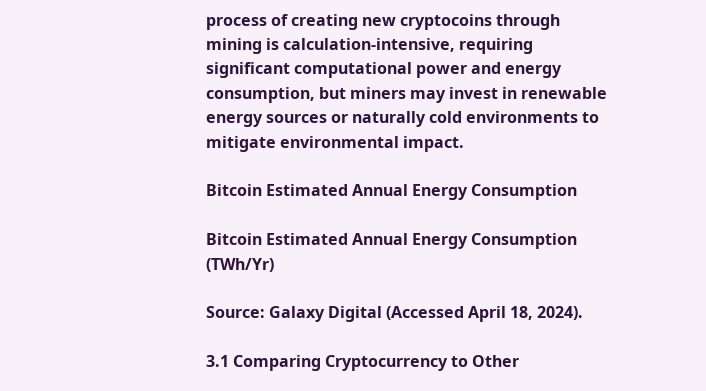process of creating new cryptocoins through mining is calculation-intensive, requiring significant computational power and energy consumption, but miners may invest in renewable energy sources or naturally cold environments to mitigate environmental impact.

Bitcoin Estimated Annual Energy Consumption

Bitcoin Estimated Annual Energy Consumption (TWh/Yr)

Source: Galaxy Digital (Accessed April 18, 2024).

3.1 Comparing Cryptocurrency to Other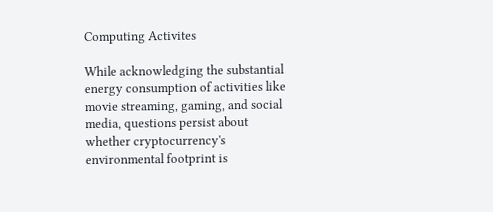Computing Activites

While acknowledging the substantial energy consumption of activities like movie streaming, gaming, and social media, questions persist about whether cryptocurrency's environmental footprint is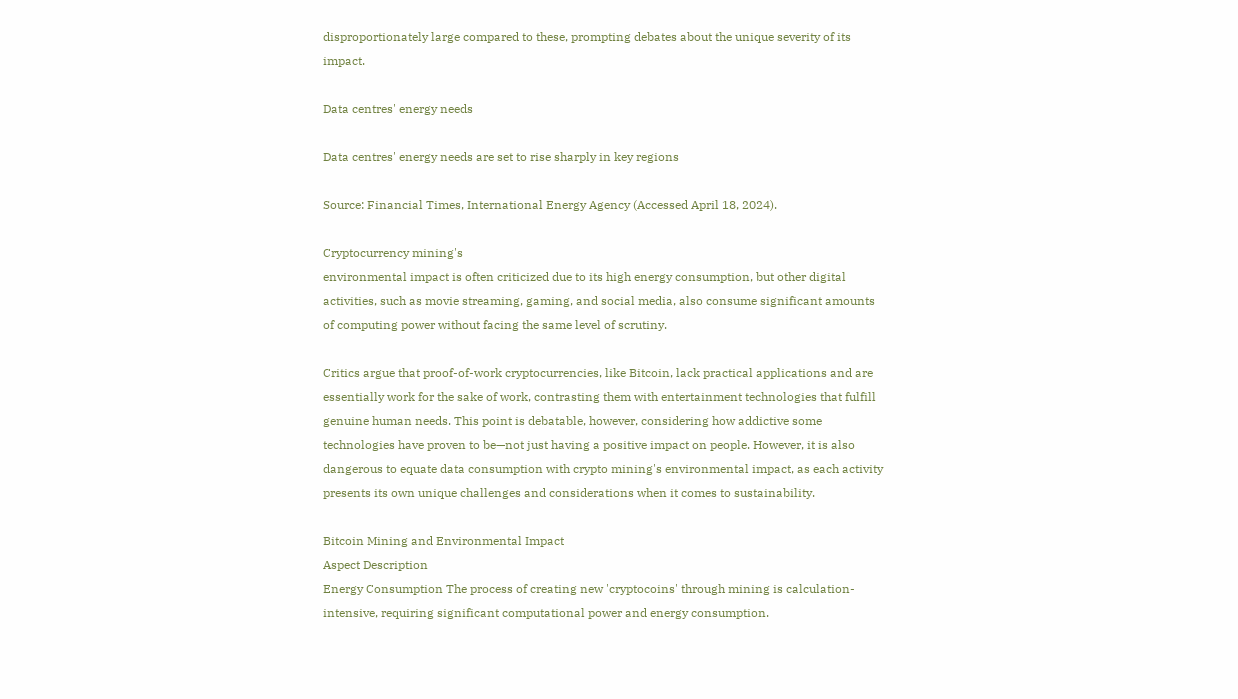disproportionately large compared to these, prompting debates about the unique severity of its impact.

Data centres' energy needs

Data centres' energy needs are set to rise sharply in key regions

Source: Financial Times, International Energy Agency (Accessed April 18, 2024).

Cryptocurrency mining's
environmental impact is often criticized due to its high energy consumption, but other digital activities, such as movie streaming, gaming, and social media, also consume significant amounts of computing power without facing the same level of scrutiny.

Critics argue that proof-of-work cryptocurrencies, like Bitcoin, lack practical applications and are essentially work for the sake of work, contrasting them with entertainment technologies that fulfill genuine human needs. This point is debatable, however, considering how addictive some technologies have proven to be—not just having a positive impact on people. However, it is also dangerous to equate data consumption with crypto mining's environmental impact, as each activity presents its own unique challenges and considerations when it comes to sustainability.

Bitcoin Mining and Environmental Impact
Aspect Description
Energy Consumption The process of creating new 'cryptocoins' through mining is calculation-intensive, requiring significant computational power and energy consumption.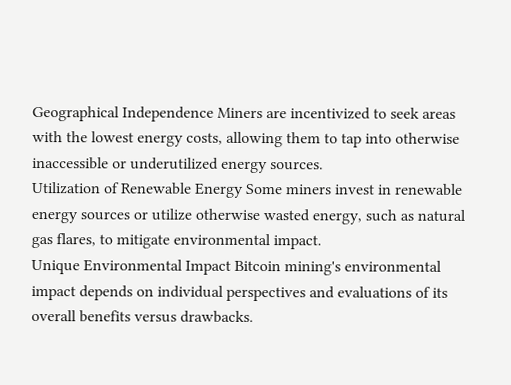Geographical Independence Miners are incentivized to seek areas with the lowest energy costs, allowing them to tap into otherwise inaccessible or underutilized energy sources.
Utilization of Renewable Energy Some miners invest in renewable energy sources or utilize otherwise wasted energy, such as natural gas flares, to mitigate environmental impact.
Unique Environmental Impact Bitcoin mining's environmental impact depends on individual perspectives and evaluations of its overall benefits versus drawbacks.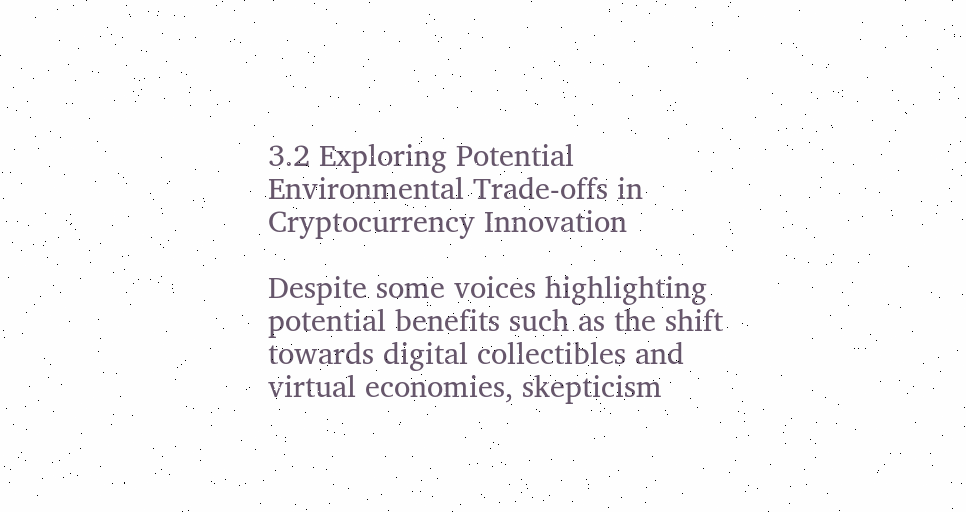3.2 Exploring Potential Environmental Trade-offs in Cryptocurrency Innovation

Despite some voices highlighting potential benefits such as the shift towards digital collectibles and virtual economies, skepticism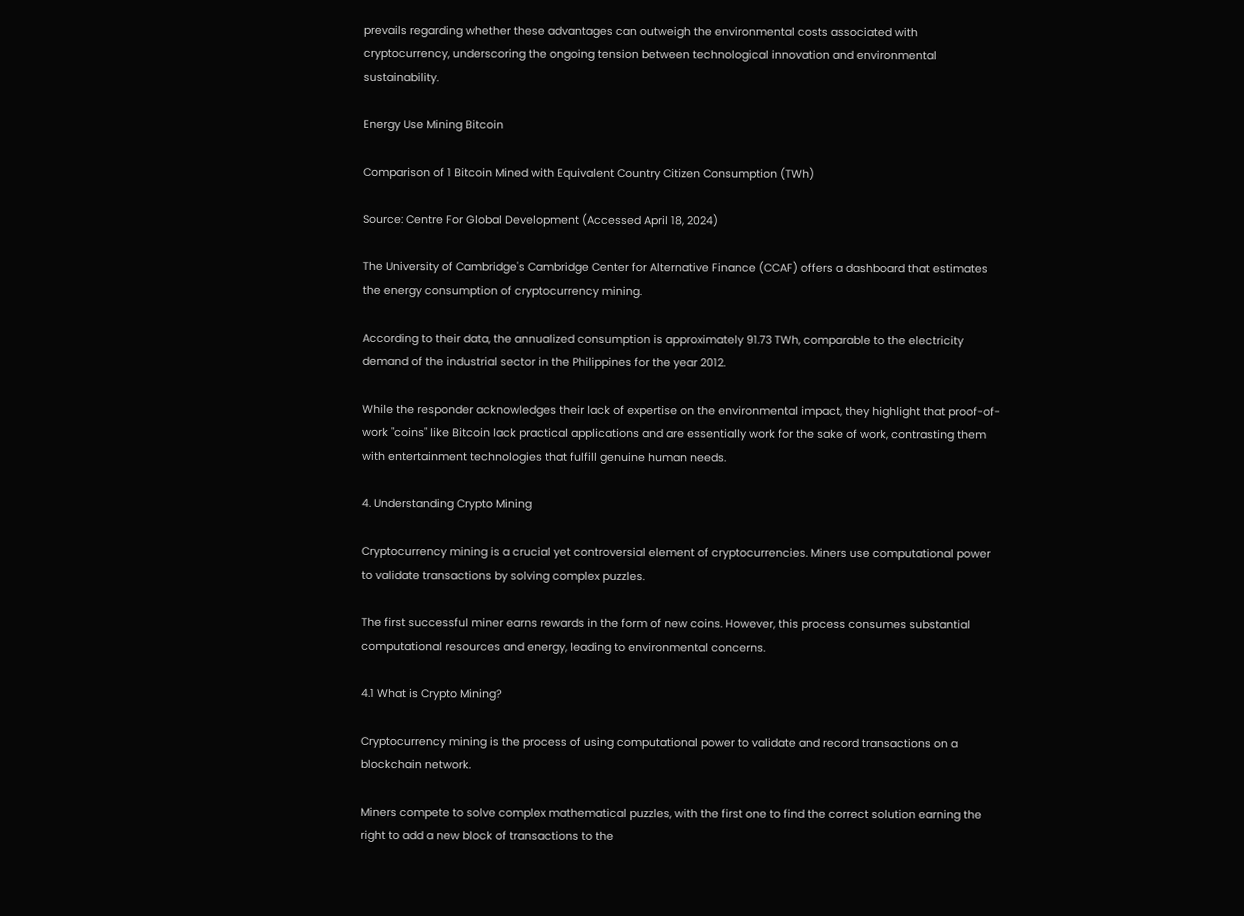prevails regarding whether these advantages can outweigh the environmental costs associated with cryptocurrency, underscoring the ongoing tension between technological innovation and environmental sustainability.

Energy Use Mining Bitcoin

Comparison of 1 Bitcoin Mined with Equivalent Country Citizen Consumption (TWh)

Source: Centre For Global Development (Accessed April 18, 2024)

The University of Cambridge's Cambridge Center for Alternative Finance (CCAF) offers a dashboard that estimates the energy consumption of cryptocurrency mining.

According to their data, the annualized consumption is approximately 91.73 TWh, comparable to the electricity demand of the industrial sector in the Philippines for the year 2012.

While the responder acknowledges their lack of expertise on the environmental impact, they highlight that proof-of-work "coins" like Bitcoin lack practical applications and are essentially work for the sake of work, contrasting them with entertainment technologies that fulfill genuine human needs.

4. Understanding Crypto Mining

Cryptocurrency mining is a crucial yet controversial element of cryptocurrencies. Miners use computational power to validate transactions by solving complex puzzles.

The first successful miner earns rewards in the form of new coins. However, this process consumes substantial computational resources and energy, leading to environmental concerns.

4.1 What is Crypto Mining?

Cryptocurrency mining is the process of using computational power to validate and record transactions on a blockchain network.

Miners compete to solve complex mathematical puzzles, with the first one to find the correct solution earning the right to add a new block of transactions to the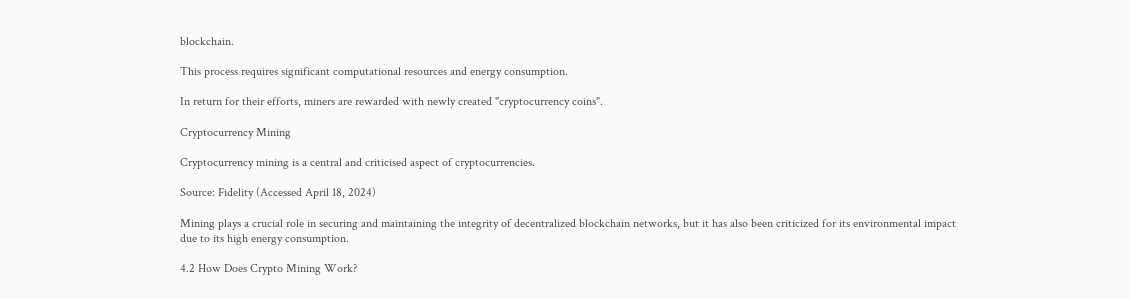blockchain.

This process requires significant computational resources and energy consumption.

In return for their efforts, miners are rewarded with newly created "cryptocurrency coins".

Cryptocurrency Mining

Cryptocurrency mining is a central and criticised aspect of cryptocurrencies.

Source: Fidelity (Accessed April 18, 2024)

Mining plays a crucial role in securing and maintaining the integrity of decentralized blockchain networks, but it has also been criticized for its environmental impact due to its high energy consumption.

4.2 How Does Crypto Mining Work?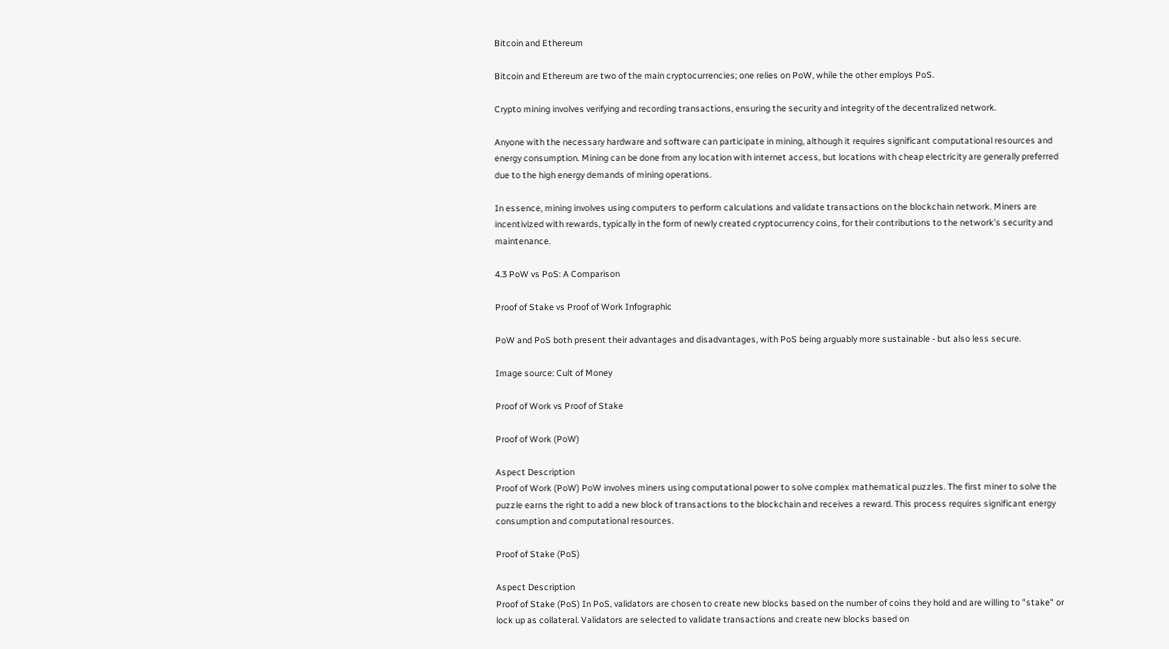Bitcoin and Ethereum

Bitcoin and Ethereum are two of the main cryptocurrencies; one relies on PoW, while the other employs PoS.

Crypto mining involves verifying and recording transactions, ensuring the security and integrity of the decentralized network.

Anyone with the necessary hardware and software can participate in mining, although it requires significant computational resources and energy consumption. Mining can be done from any location with internet access, but locations with cheap electricity are generally preferred due to the high energy demands of mining operations.

In essence, mining involves using computers to perform calculations and validate transactions on the blockchain network. Miners are incentivized with rewards, typically in the form of newly created cryptocurrency coins, for their contributions to the network's security and maintenance.

4.3 PoW vs PoS: A Comparison

Proof of Stake vs Proof of Work Infographic

PoW and PoS both present their advantages and disadvantages, with PoS being arguably more sustainable - but also less secure.

Image source: Cult of Money

Proof of Work vs Proof of Stake

Proof of Work (PoW)

Aspect Description
Proof of Work (PoW) PoW involves miners using computational power to solve complex mathematical puzzles. The first miner to solve the puzzle earns the right to add a new block of transactions to the blockchain and receives a reward. This process requires significant energy consumption and computational resources.

Proof of Stake (PoS)

Aspect Description
Proof of Stake (PoS) In PoS, validators are chosen to create new blocks based on the number of coins they hold and are willing to "stake" or lock up as collateral. Validators are selected to validate transactions and create new blocks based on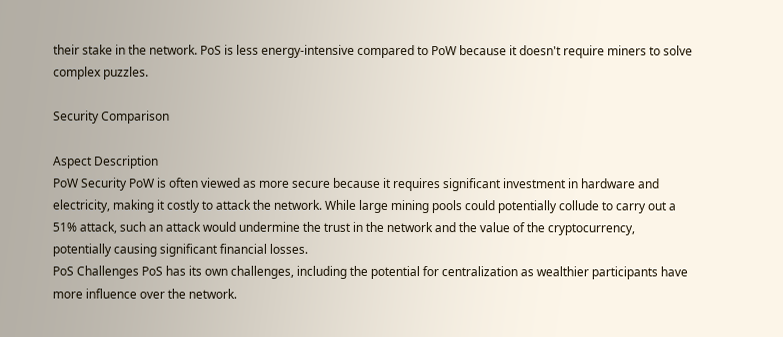their stake in the network. PoS is less energy-intensive compared to PoW because it doesn't require miners to solve complex puzzles.

Security Comparison

Aspect Description
PoW Security PoW is often viewed as more secure because it requires significant investment in hardware and electricity, making it costly to attack the network. While large mining pools could potentially collude to carry out a 51% attack, such an attack would undermine the trust in the network and the value of the cryptocurrency, potentially causing significant financial losses.
PoS Challenges PoS has its own challenges, including the potential for centralization as wealthier participants have more influence over the network.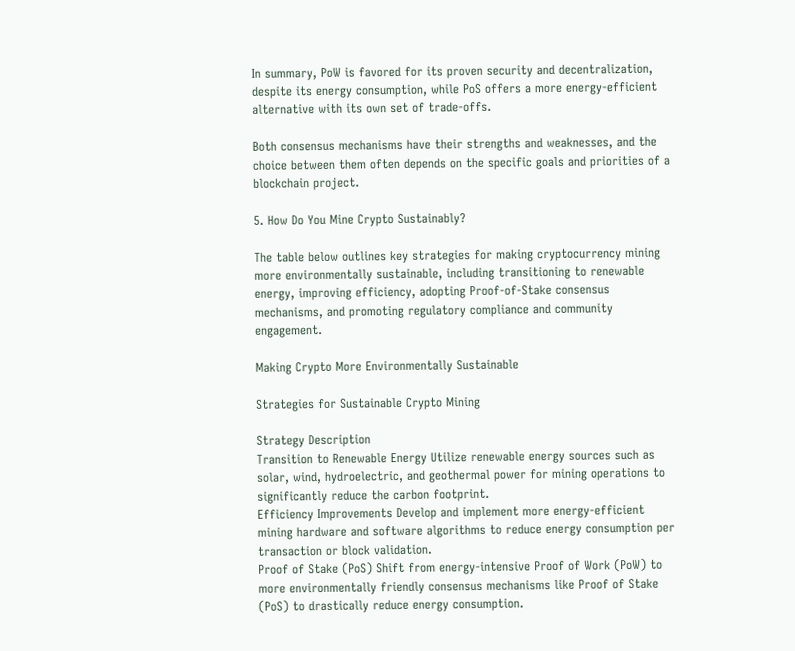In summary, PoW is favored for its proven security and decentralization, despite its energy consumption, while PoS offers a more energy-efficient alternative with its own set of trade-offs.

Both consensus mechanisms have their strengths and weaknesses, and the choice between them often depends on the specific goals and priorities of a blockchain project.

5. How Do You Mine Crypto Sustainably?

The table below outlines key strategies for making cryptocurrency mining more environmentally sustainable, including transitioning to renewable energy, improving efficiency, adopting Proof-of-Stake consensus mechanisms, and promoting regulatory compliance and community engagement.

Making Crypto More Environmentally Sustainable

Strategies for Sustainable Crypto Mining

Strategy Description
Transition to Renewable Energy Utilize renewable energy sources such as solar, wind, hydroelectric, and geothermal power for mining operations to significantly reduce the carbon footprint.
Efficiency Improvements Develop and implement more energy-efficient mining hardware and software algorithms to reduce energy consumption per transaction or block validation.
Proof of Stake (PoS) Shift from energy-intensive Proof of Work (PoW) to more environmentally friendly consensus mechanisms like Proof of Stake (PoS) to drastically reduce energy consumption.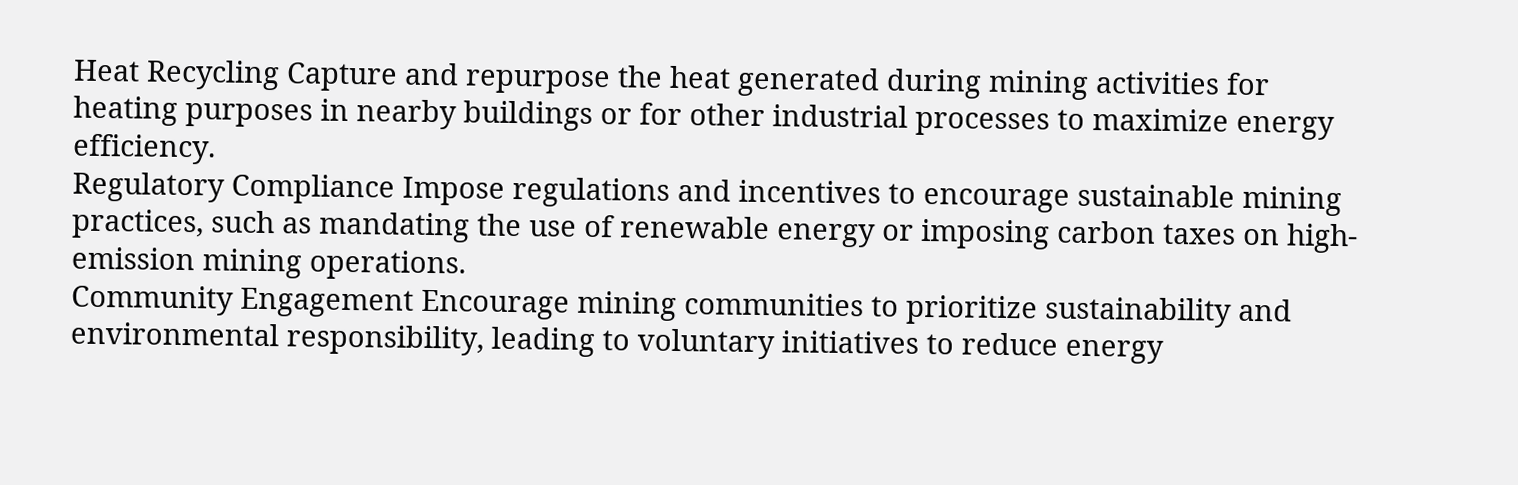Heat Recycling Capture and repurpose the heat generated during mining activities for heating purposes in nearby buildings or for other industrial processes to maximize energy efficiency.
Regulatory Compliance Impose regulations and incentives to encourage sustainable mining practices, such as mandating the use of renewable energy or imposing carbon taxes on high-emission mining operations.
Community Engagement Encourage mining communities to prioritize sustainability and environmental responsibility, leading to voluntary initiatives to reduce energy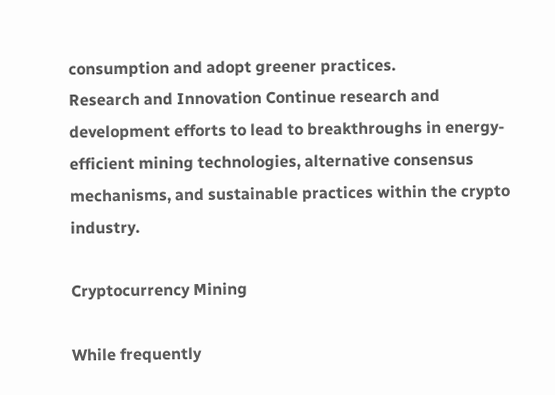consumption and adopt greener practices.
Research and Innovation Continue research and development efforts to lead to breakthroughs in energy-efficient mining technologies, alternative consensus mechanisms, and sustainable practices within the crypto industry.

Cryptocurrency Mining

While frequently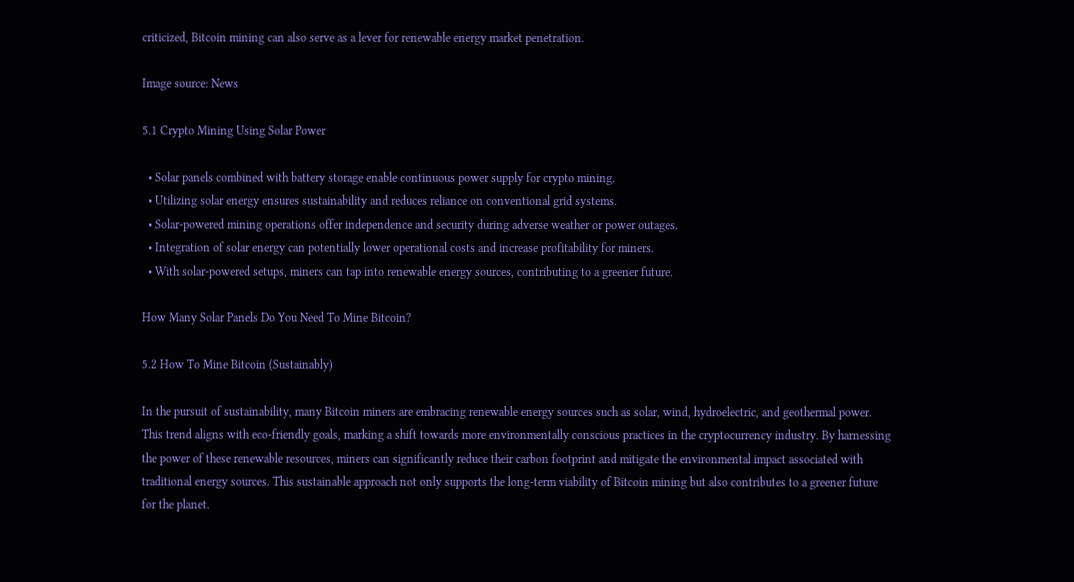criticized, Bitcoin mining can also serve as a lever for renewable energy market penetration.

Image source: News

5.1 Crypto Mining Using Solar Power

  • Solar panels combined with battery storage enable continuous power supply for crypto mining.
  • Utilizing solar energy ensures sustainability and reduces reliance on conventional grid systems.
  • Solar-powered mining operations offer independence and security during adverse weather or power outages.
  • Integration of solar energy can potentially lower operational costs and increase profitability for miners.
  • With solar-powered setups, miners can tap into renewable energy sources, contributing to a greener future.

How Many Solar Panels Do You Need To Mine Bitcoin?

5.2 How To Mine Bitcoin (Sustainably)

In the pursuit of sustainability, many Bitcoin miners are embracing renewable energy sources such as solar, wind, hydroelectric, and geothermal power. This trend aligns with eco-friendly goals, marking a shift towards more environmentally conscious practices in the cryptocurrency industry. By harnessing the power of these renewable resources, miners can significantly reduce their carbon footprint and mitigate the environmental impact associated with traditional energy sources. This sustainable approach not only supports the long-term viability of Bitcoin mining but also contributes to a greener future for the planet.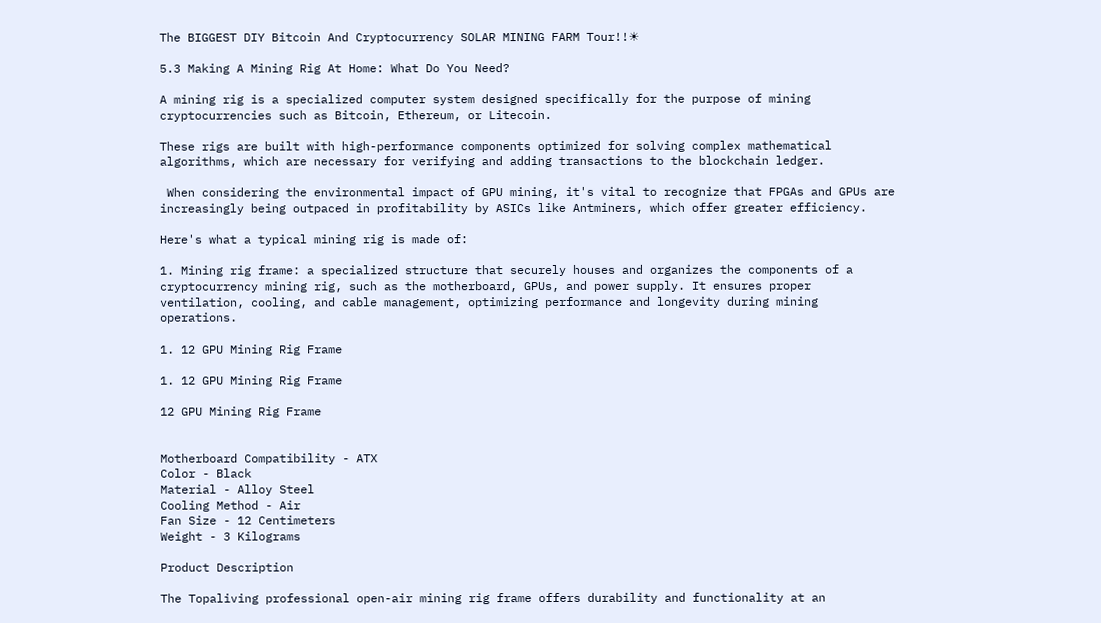The BIGGEST DIY Bitcoin And Cryptocurrency SOLAR MINING FARM Tour!!☀

5.3 Making A Mining Rig At Home: What Do You Need?

A mining rig is a specialized computer system designed specifically for the purpose of mining cryptocurrencies such as Bitcoin, Ethereum, or Litecoin.

These rigs are built with high-performance components optimized for solving complex mathematical algorithms, which are necessary for verifying and adding transactions to the blockchain ledger.

 When considering the environmental impact of GPU mining, it's vital to recognize that FPGAs and GPUs are increasingly being outpaced in profitability by ASICs like Antminers, which offer greater efficiency.

Here's what a typical mining rig is made of:

1. Mining rig frame: a specialized structure that securely houses and organizes the components of a cryptocurrency mining rig, such as the motherboard, GPUs, and power supply. It ensures proper ventilation, cooling, and cable management, optimizing performance and longevity during mining operations.

1. 12 GPU Mining Rig Frame

1. 12 GPU Mining Rig Frame

12 GPU Mining Rig Frame


Motherboard Compatibility - ATX
Color - Black
Material - Alloy Steel
Cooling Method - Air
Fan Size - 12 Centimeters
Weight - 3 Kilograms

Product Description

The Topaliving professional open-air mining rig frame offers durability and functionality at an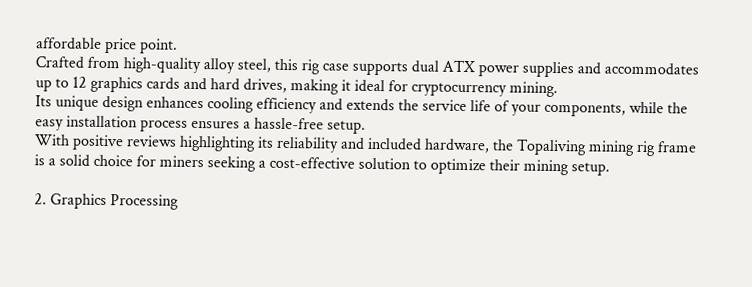affordable price point.
Crafted from high-quality alloy steel, this rig case supports dual ATX power supplies and accommodates up to 12 graphics cards and hard drives, making it ideal for cryptocurrency mining.
Its unique design enhances cooling efficiency and extends the service life of your components, while the easy installation process ensures a hassle-free setup.
With positive reviews highlighting its reliability and included hardware, the Topaliving mining rig frame is a solid choice for miners seeking a cost-effective solution to optimize their mining setup.

2. Graphics Processing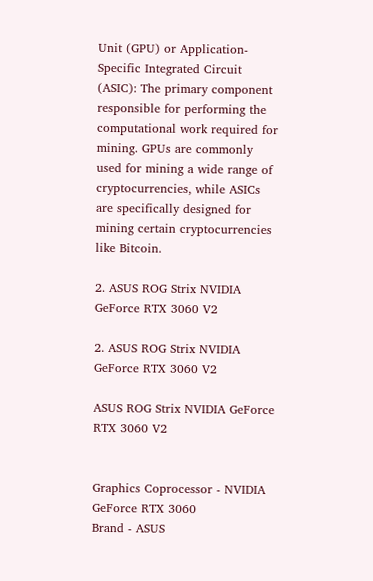Unit (GPU) or Application-Specific Integrated Circuit (ASIC): The primary component responsible for performing the computational work required for mining. GPUs are commonly used for mining a wide range of cryptocurrencies, while ASICs are specifically designed for mining certain cryptocurrencies like Bitcoin.

2. ASUS ROG Strix NVIDIA GeForce RTX 3060 V2

2. ASUS ROG Strix NVIDIA GeForce RTX 3060 V2

ASUS ROG Strix NVIDIA GeForce RTX 3060 V2


Graphics Coprocessor - NVIDIA GeForce RTX 3060
Brand - ASUS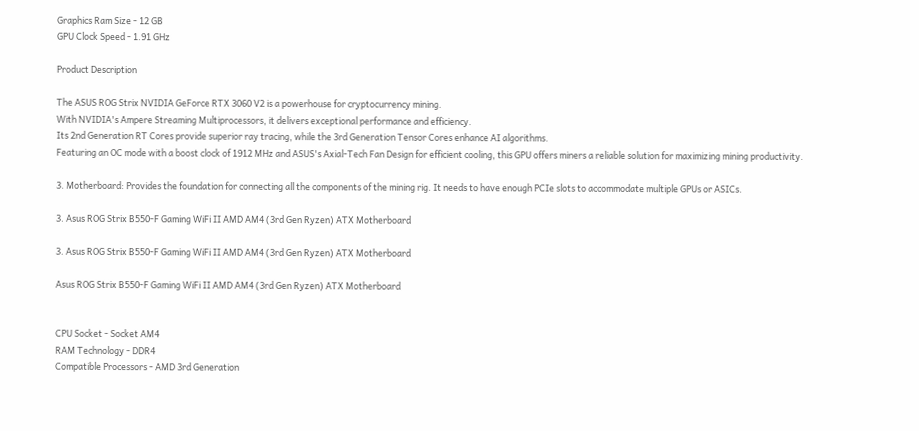Graphics Ram Size - 12 GB
GPU Clock Speed - 1.91 GHz

Product Description

The ASUS ROG Strix NVIDIA GeForce RTX 3060 V2 is a powerhouse for cryptocurrency mining.
With NVIDIA's Ampere Streaming Multiprocessors, it delivers exceptional performance and efficiency.
Its 2nd Generation RT Cores provide superior ray tracing, while the 3rd Generation Tensor Cores enhance AI algorithms.
Featuring an OC mode with a boost clock of 1912 MHz and ASUS's Axial-Tech Fan Design for efficient cooling, this GPU offers miners a reliable solution for maximizing mining productivity.

3. Motherboard: Provides the foundation for connecting all the components of the mining rig. It needs to have enough PCIe slots to accommodate multiple GPUs or ASICs.

3. Asus ROG Strix B550-F Gaming WiFi II AMD AM4 (3rd Gen Ryzen) ATX Motherboard

3. Asus ROG Strix B550-F Gaming WiFi II AMD AM4 (3rd Gen Ryzen) ATX Motherboard

Asus ROG Strix B550-F Gaming WiFi II AMD AM4 (3rd Gen Ryzen) ATX Motherboard


CPU Socket - Socket AM4
RAM Technology - DDR4
Compatible Processors - AMD 3rd Generation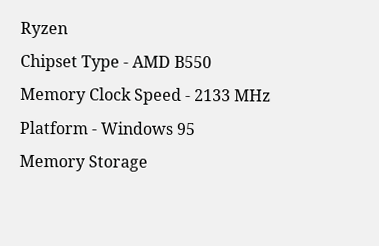Ryzen
Chipset Type - AMD B550
Memory Clock Speed - 2133 MHz
Platform - Windows 95
Memory Storage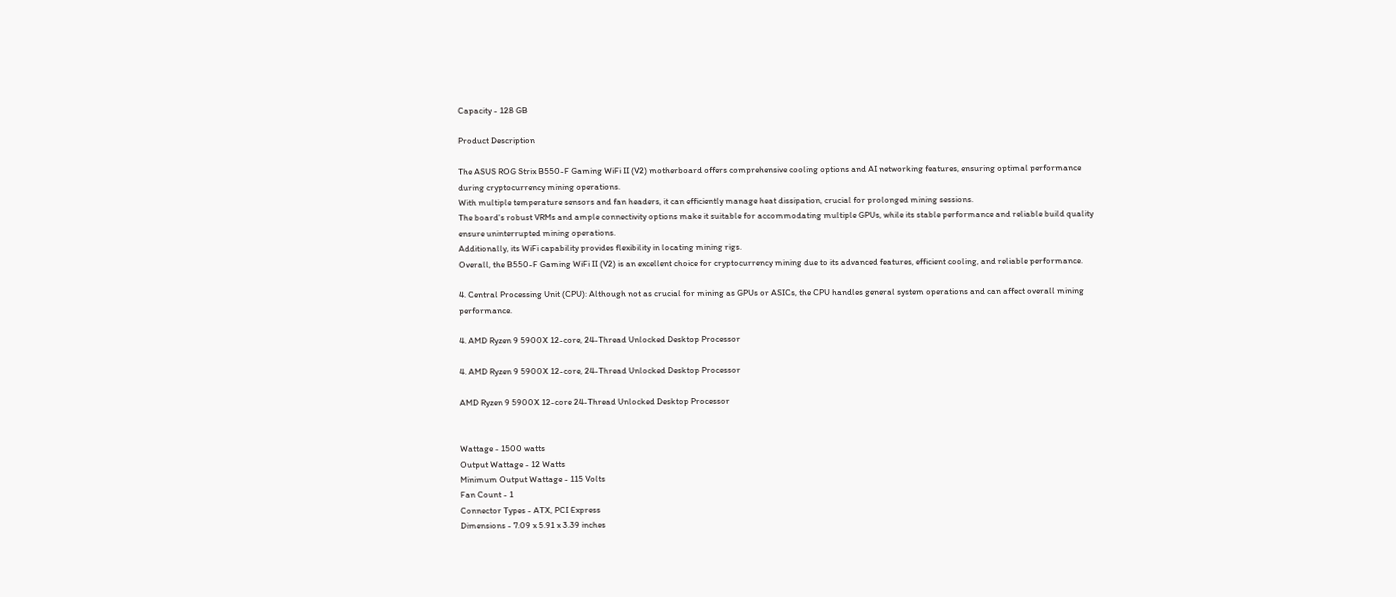Capacity - 128 GB

Product Description

The ASUS ROG Strix B550-F Gaming WiFi II (V2) motherboard offers comprehensive cooling options and AI networking features, ensuring optimal performance during cryptocurrency mining operations.
With multiple temperature sensors and fan headers, it can efficiently manage heat dissipation, crucial for prolonged mining sessions.
The board's robust VRMs and ample connectivity options make it suitable for accommodating multiple GPUs, while its stable performance and reliable build quality ensure uninterrupted mining operations.
Additionally, its WiFi capability provides flexibility in locating mining rigs.
Overall, the B550-F Gaming WiFi II (V2) is an excellent choice for cryptocurrency mining due to its advanced features, efficient cooling, and reliable performance.

4. Central Processing Unit (CPU): Although not as crucial for mining as GPUs or ASICs, the CPU handles general system operations and can affect overall mining performance.

4. AMD Ryzen 9 5900X 12-core, 24-Thread Unlocked Desktop Processor

4. AMD Ryzen 9 5900X 12-core, 24-Thread Unlocked Desktop Processor

AMD Ryzen 9 5900X 12-core 24-Thread Unlocked Desktop Processor


Wattage - 1500 watts
Output Wattage - 12 Watts
Minimum Output Wattage - 115 Volts
Fan Count - 1
Connector Types - ATX, PCI Express
Dimensions - 7.09 x 5.91 x 3.39 inches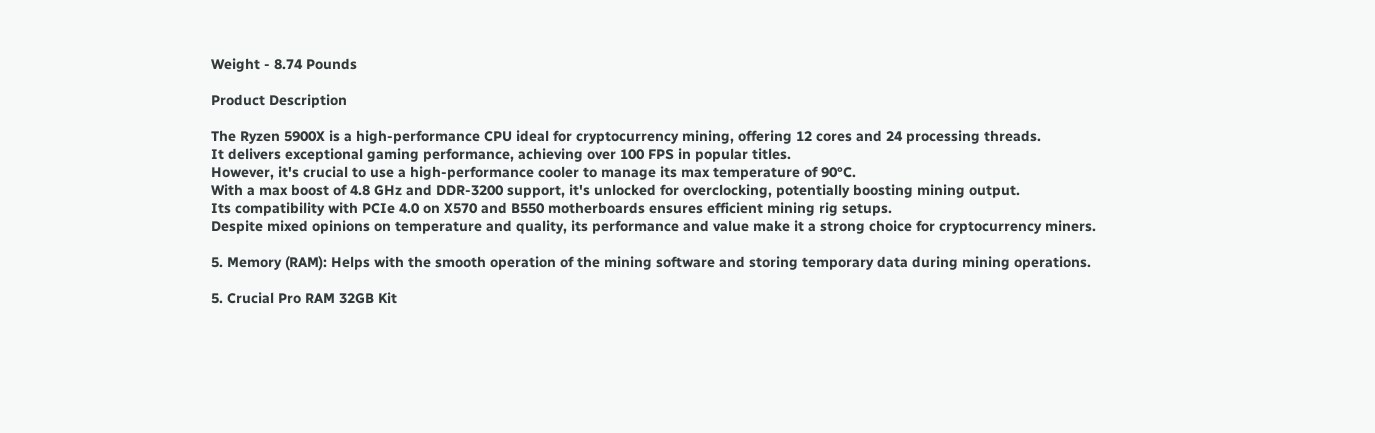Weight - 8.74 Pounds

Product Description

The Ryzen 5900X is a high-performance CPU ideal for cryptocurrency mining, offering 12 cores and 24 processing threads.
It delivers exceptional gaming performance, achieving over 100 FPS in popular titles.
However, it's crucial to use a high-performance cooler to manage its max temperature of 90°C.
With a max boost of 4.8 GHz and DDR-3200 support, it's unlocked for overclocking, potentially boosting mining output.
Its compatibility with PCIe 4.0 on X570 and B550 motherboards ensures efficient mining rig setups.
Despite mixed opinions on temperature and quality, its performance and value make it a strong choice for cryptocurrency miners.

5. Memory (RAM): Helps with the smooth operation of the mining software and storing temporary data during mining operations.

5. Crucial Pro RAM 32GB Kit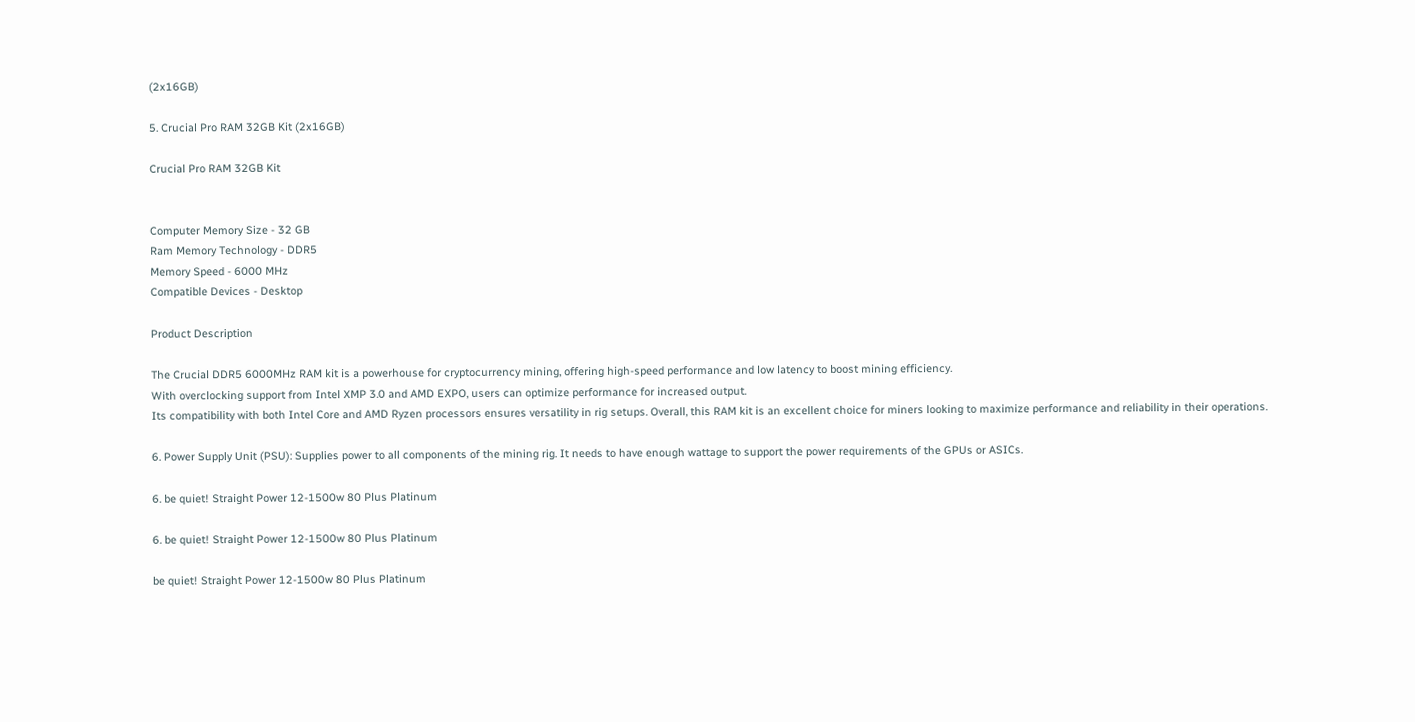(2x16GB)

5. Crucial Pro RAM 32GB Kit (2x16GB)

Crucial Pro RAM 32GB Kit


Computer Memory Size - 32 GB
Ram Memory Technology - DDR5
Memory Speed - 6000 MHz
Compatible Devices - Desktop

Product Description

The Crucial DDR5 6000MHz RAM kit is a powerhouse for cryptocurrency mining, offering high-speed performance and low latency to boost mining efficiency.
With overclocking support from Intel XMP 3.0 and AMD EXPO, users can optimize performance for increased output.
Its compatibility with both Intel Core and AMD Ryzen processors ensures versatility in rig setups. Overall, this RAM kit is an excellent choice for miners looking to maximize performance and reliability in their operations.

6. Power Supply Unit (PSU): Supplies power to all components of the mining rig. It needs to have enough wattage to support the power requirements of the GPUs or ASICs.

6. be quiet! Straight Power 12-1500w 80 Plus Platinum

6. be quiet! Straight Power 12-1500w 80 Plus Platinum

be quiet! Straight Power 12-1500w 80 Plus Platinum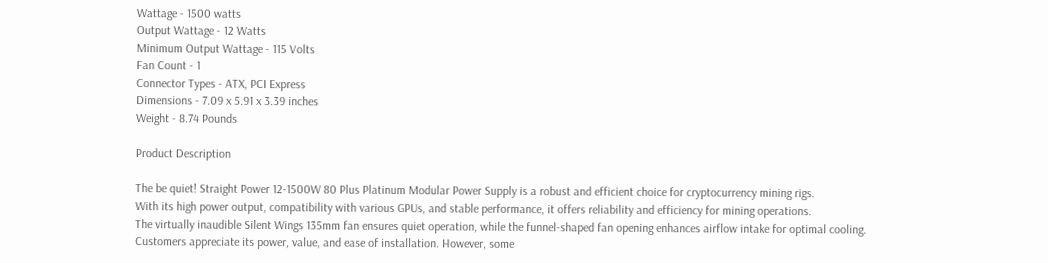Wattage - 1500 watts
Output Wattage - 12 Watts
Minimum Output Wattage - 115 Volts
Fan Count - 1
Connector Types - ATX, PCI Express
Dimensions - 7.09 x 5.91 x 3.39 inches
Weight - 8.74 Pounds

Product Description

The be quiet! Straight Power 12-1500W 80 Plus Platinum Modular Power Supply is a robust and efficient choice for cryptocurrency mining rigs.
With its high power output, compatibility with various GPUs, and stable performance, it offers reliability and efficiency for mining operations.
The virtually inaudible Silent Wings 135mm fan ensures quiet operation, while the funnel-shaped fan opening enhances airflow intake for optimal cooling.
Customers appreciate its power, value, and ease of installation. However, some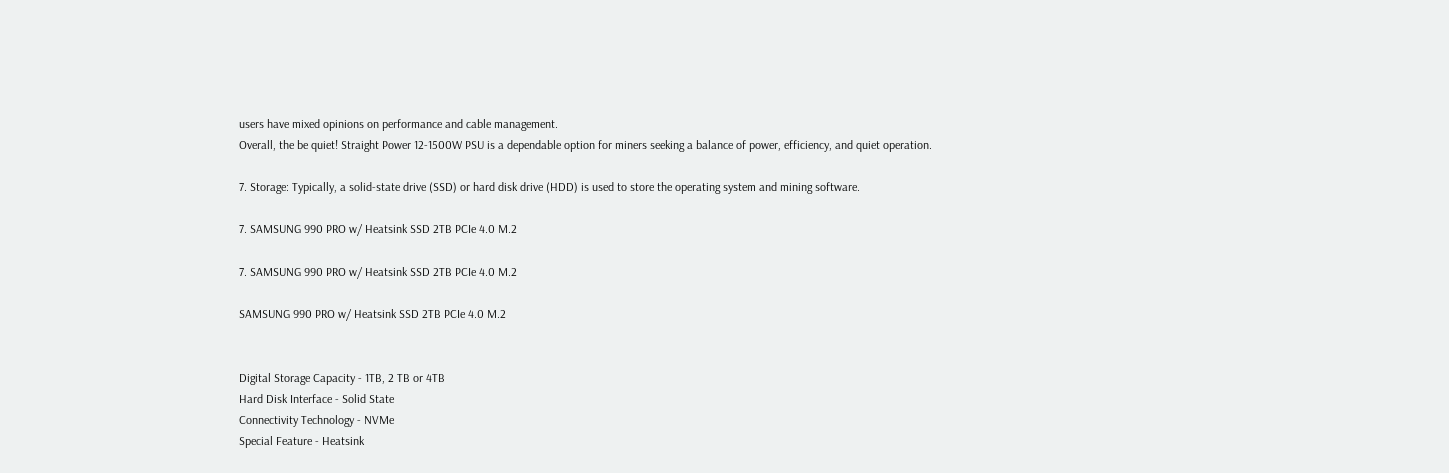users have mixed opinions on performance and cable management.
Overall, the be quiet! Straight Power 12-1500W PSU is a dependable option for miners seeking a balance of power, efficiency, and quiet operation.

7. Storage: Typically, a solid-state drive (SSD) or hard disk drive (HDD) is used to store the operating system and mining software.

7. SAMSUNG 990 PRO w/ Heatsink SSD 2TB PCIe 4.0 M.2

7. SAMSUNG 990 PRO w/ Heatsink SSD 2TB PCIe 4.0 M.2

SAMSUNG 990 PRO w/ Heatsink SSD 2TB PCIe 4.0 M.2


Digital Storage Capacity - 1TB, 2 TB or 4TB
Hard Disk Interface - Solid State
Connectivity Technology - NVMe
Special Feature - Heatsink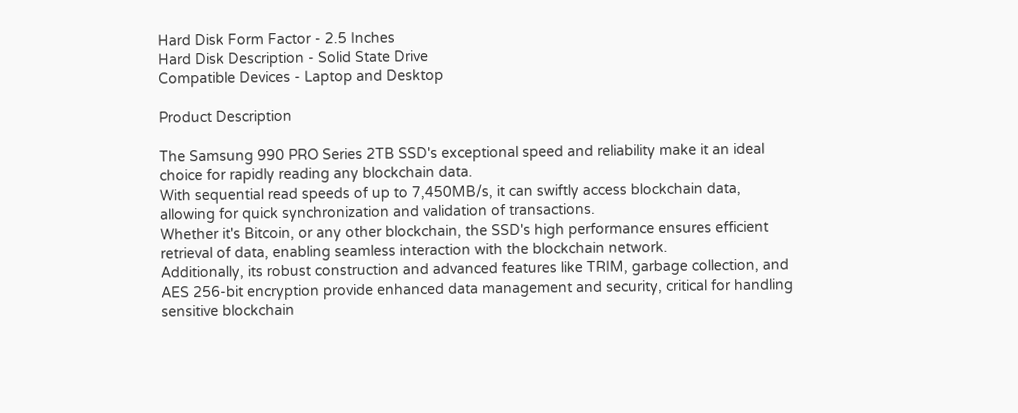Hard Disk Form Factor - 2.5 Inches
Hard Disk Description - Solid State Drive
Compatible Devices - Laptop and Desktop

Product Description

The Samsung 990 PRO Series 2TB SSD's exceptional speed and reliability make it an ideal choice for rapidly reading any blockchain data.
With sequential read speeds of up to 7,450MB/s, it can swiftly access blockchain data, allowing for quick synchronization and validation of transactions.
Whether it's Bitcoin, or any other blockchain, the SSD's high performance ensures efficient retrieval of data, enabling seamless interaction with the blockchain network.
Additionally, its robust construction and advanced features like TRIM, garbage collection, and AES 256-bit encryption provide enhanced data management and security, critical for handling sensitive blockchain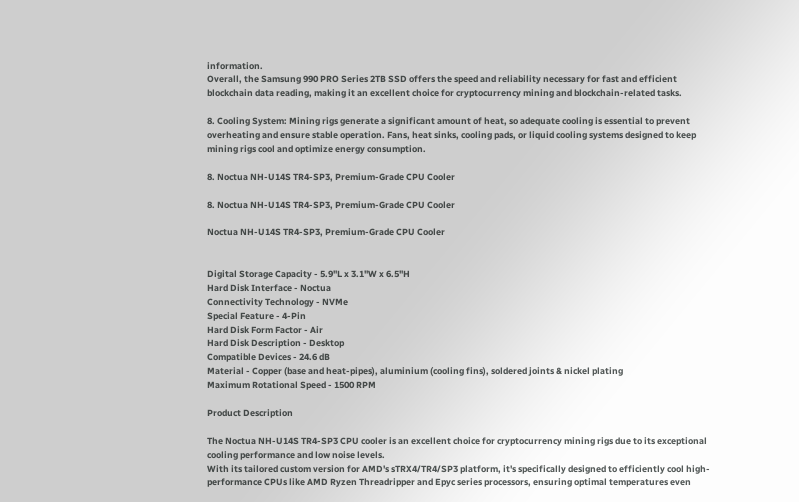information.
Overall, the Samsung 990 PRO Series 2TB SSD offers the speed and reliability necessary for fast and efficient blockchain data reading, making it an excellent choice for cryptocurrency mining and blockchain-related tasks.

8. Cooling System: Mining rigs generate a significant amount of heat, so adequate cooling is essential to prevent overheating and ensure stable operation. Fans, heat sinks, cooling pads, or liquid cooling systems designed to keep mining rigs cool and optimize energy consumption.

8. Noctua NH-U14S TR4-SP3, Premium-Grade CPU Cooler

8. Noctua NH-U14S TR4-SP3, Premium-Grade CPU Cooler

Noctua NH-U14S TR4-SP3, Premium-Grade CPU Cooler


Digital Storage Capacity - 5.9"L x 3.1"W x 6.5"H
Hard Disk Interface - Noctua
Connectivity Technology - NVMe
Special Feature - 4-Pin
Hard Disk Form Factor - Air
Hard Disk Description - Desktop
Compatible Devices - 24.6 dB
Material - Copper (base and heat-pipes), aluminium (cooling fins), soldered joints & nickel plating
Maximum Rotational Speed - 1500 RPM

Product Description

The Noctua NH-U14S TR4-SP3 CPU cooler is an excellent choice for cryptocurrency mining rigs due to its exceptional cooling performance and low noise levels.
With its tailored custom version for AMD's sTRX4/TR4/SP3 platform, it's specifically designed to efficiently cool high-performance CPUs like AMD Ryzen Threadripper and Epyc series processors, ensuring optimal temperatures even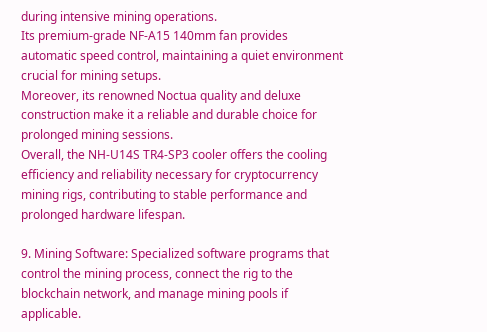during intensive mining operations.
Its premium-grade NF-A15 140mm fan provides automatic speed control, maintaining a quiet environment crucial for mining setups.
Moreover, its renowned Noctua quality and deluxe construction make it a reliable and durable choice for prolonged mining sessions.
Overall, the NH-U14S TR4-SP3 cooler offers the cooling efficiency and reliability necessary for cryptocurrency mining rigs, contributing to stable performance and prolonged hardware lifespan.

9. Mining Software: Specialized software programs that control the mining process, connect the rig to the blockchain network, and manage mining pools if applicable.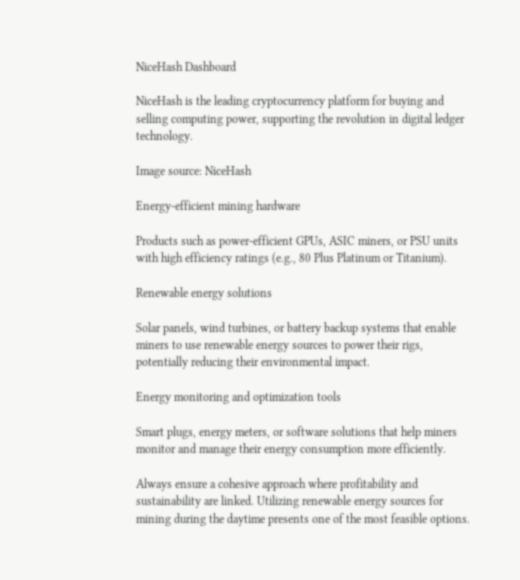NiceHash Dashboard

NiceHash is the leading cryptocurrency platform for buying and selling computing power, supporting the revolution in digital ledger technology.

Image source: NiceHash

Energy-efficient mining hardware

Products such as power-efficient GPUs, ASIC miners, or PSU units with high efficiency ratings (e.g., 80 Plus Platinum or Titanium).

Renewable energy solutions

Solar panels, wind turbines, or battery backup systems that enable miners to use renewable energy sources to power their rigs, potentially reducing their environmental impact.

Energy monitoring and optimization tools

Smart plugs, energy meters, or software solutions that help miners monitor and manage their energy consumption more efficiently.

Always ensure a cohesive approach where profitability and sustainability are linked. Utilizing renewable energy sources for mining during the daytime presents one of the most feasible options.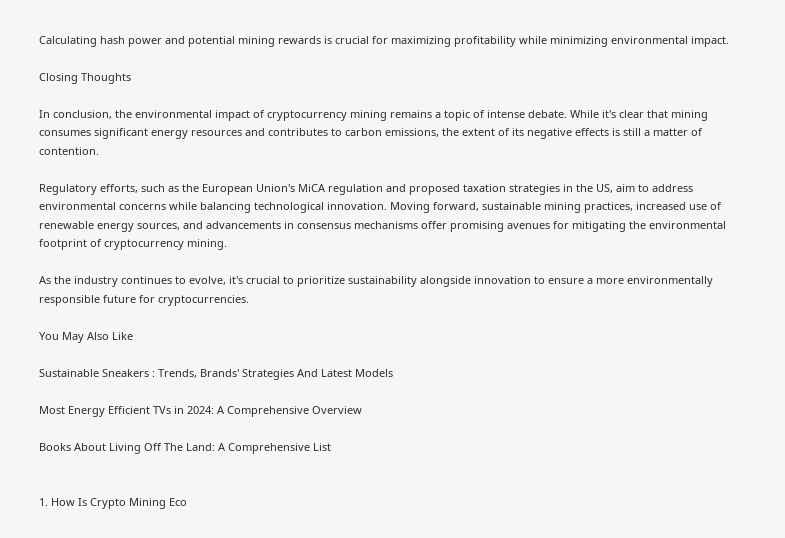Calculating hash power and potential mining rewards is crucial for maximizing profitability while minimizing environmental impact.

Closing Thoughts

In conclusion, the environmental impact of cryptocurrency mining remains a topic of intense debate. While it's clear that mining consumes significant energy resources and contributes to carbon emissions, the extent of its negative effects is still a matter of contention.

Regulatory efforts, such as the European Union's MiCA regulation and proposed taxation strategies in the US, aim to address environmental concerns while balancing technological innovation. Moving forward, sustainable mining practices, increased use of renewable energy sources, and advancements in consensus mechanisms offer promising avenues for mitigating the environmental footprint of cryptocurrency mining.

As the industry continues to evolve, it's crucial to prioritize sustainability alongside innovation to ensure a more environmentally responsible future for cryptocurrencies.

You May Also Like

Sustainable Sneakers : Trends, Brands' Strategies And Latest Models

Most Energy Efficient TVs in 2024: A Comprehensive Overview

Books About Living Off The Land: A Comprehensive List


1. How Is Crypto Mining Eco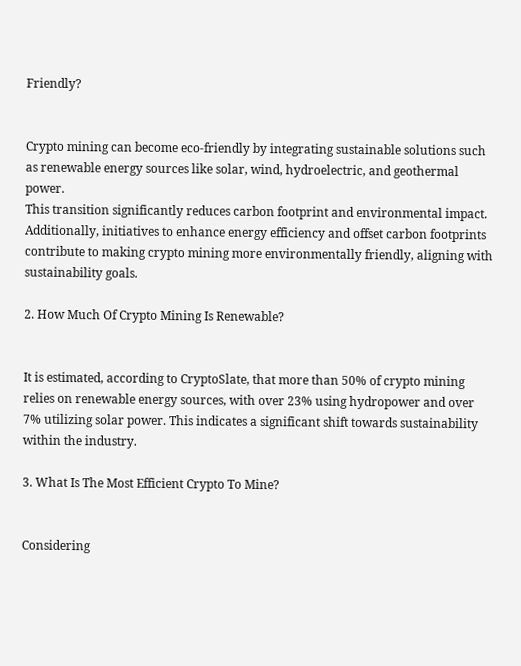Friendly?


Crypto mining can become eco-friendly by integrating sustainable solutions such as renewable energy sources like solar, wind, hydroelectric, and geothermal power.
This transition significantly reduces carbon footprint and environmental impact.
Additionally, initiatives to enhance energy efficiency and offset carbon footprints contribute to making crypto mining more environmentally friendly, aligning with sustainability goals.

2. How Much Of Crypto Mining Is Renewable?


It is estimated, according to CryptoSlate, that more than 50% of crypto mining relies on renewable energy sources, with over 23% using hydropower and over 7% utilizing solar power. This indicates a significant shift towards sustainability within the industry.

3. What Is The Most Efficient Crypto To Mine?


Considering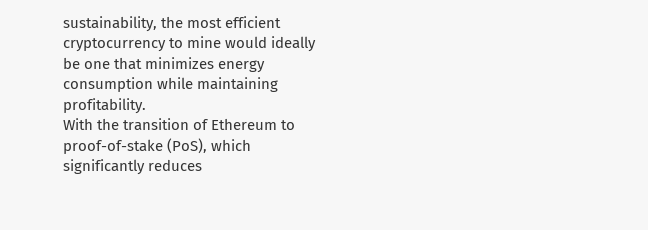sustainability, the most efficient cryptocurrency to mine would ideally be one that minimizes energy consumption while maintaining profitability.
With the transition of Ethereum to proof-of-stake (PoS), which significantly reduces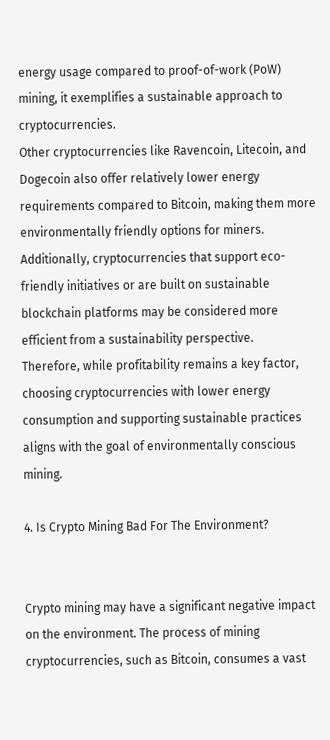energy usage compared to proof-of-work (PoW) mining, it exemplifies a sustainable approach to cryptocurrencies.
Other cryptocurrencies like Ravencoin, Litecoin, and Dogecoin also offer relatively lower energy requirements compared to Bitcoin, making them more environmentally friendly options for miners.
Additionally, cryptocurrencies that support eco-friendly initiatives or are built on sustainable blockchain platforms may be considered more efficient from a sustainability perspective.
Therefore, while profitability remains a key factor, choosing cryptocurrencies with lower energy consumption and supporting sustainable practices aligns with the goal of environmentally conscious mining.

4. Is Crypto Mining Bad For The Environment?


Crypto mining may have a significant negative impact on the environment. The process of mining cryptocurrencies, such as Bitcoin, consumes a vast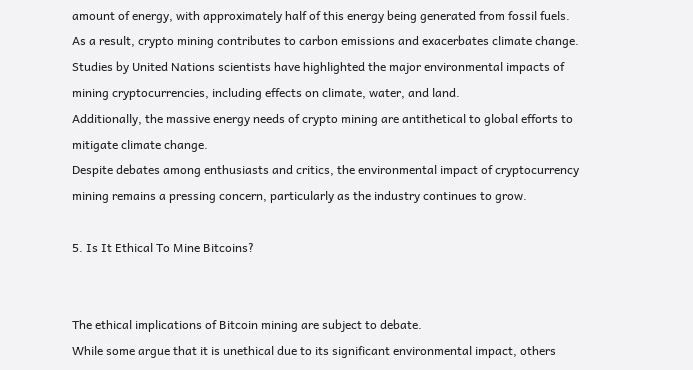amount of energy, with approximately half of this energy being generated from fossil fuels.
As a result, crypto mining contributes to carbon emissions and exacerbates climate change.
Studies by United Nations scientists have highlighted the major environmental impacts of mining cryptocurrencies, including effects on climate, water, and land.
Additionally, the massive energy needs of crypto mining are antithetical to global efforts to mitigate climate change.
Despite debates among enthusiasts and critics, the environmental impact of cryptocurrency mining remains a pressing concern, particularly as the industry continues to grow.

5. Is It Ethical To Mine Bitcoins?


The ethical implications of Bitcoin mining are subject to debate.
While some argue that it is unethical due to its significant environmental impact, others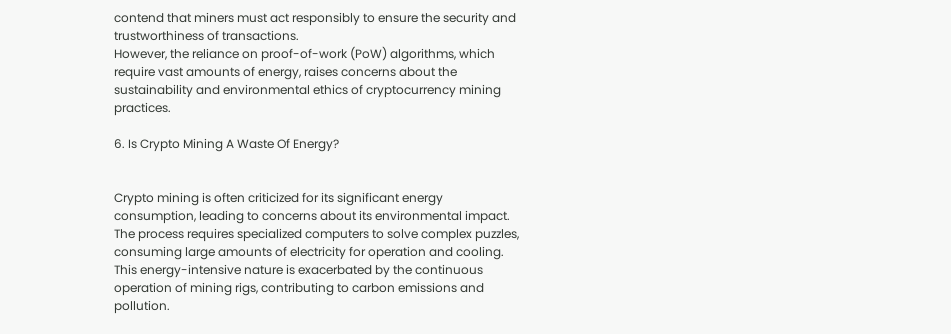contend that miners must act responsibly to ensure the security and trustworthiness of transactions.
However, the reliance on proof-of-work (PoW) algorithms, which require vast amounts of energy, raises concerns about the sustainability and environmental ethics of cryptocurrency mining practices.

6. Is Crypto Mining A Waste Of Energy?


Crypto mining is often criticized for its significant energy consumption, leading to concerns about its environmental impact.
The process requires specialized computers to solve complex puzzles, consuming large amounts of electricity for operation and cooling.
This energy-intensive nature is exacerbated by the continuous operation of mining rigs, contributing to carbon emissions and pollution.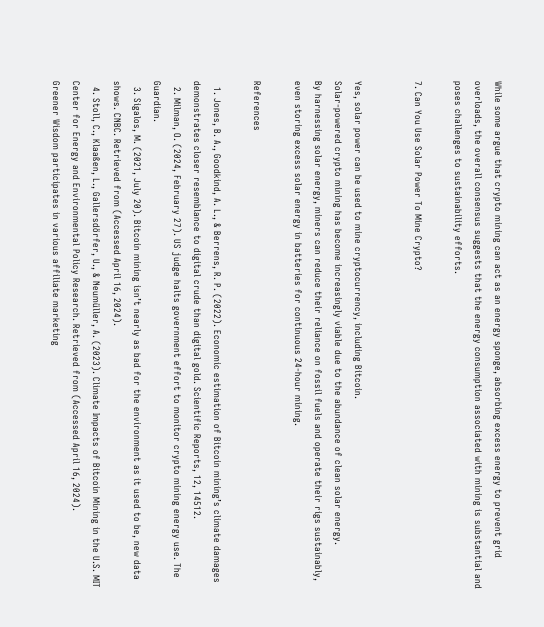While some argue that crypto mining can act as an energy sponge, absorbing excess energy to prevent grid overloads, the overall consensus suggests that the energy consumption associated with mining is substantial and poses challenges to sustainability efforts.

7. Can You Use Solar Power To Mine Crypto?


Yes, solar power can be used to mine cryptocurrency, including Bitcoin.
Solar-powered crypto mining has become increasingly viable due to the abundance of clean solar energy.
By harnessing solar energy, miners can reduce their reliance on fossil fuels and operate their rigs sustainably, even storing excess solar energy in batteries for continuous 24-hour mining.

References

  1. Jones, B. A., Goodkind, A. L., & Berrens, R. P. (2022). Economic estimation of Bitcoin mining’s climate damages demonstrates closer resemblance to digital crude than digital gold. Scientific Reports, 12, 14512.
  2. Milman, O. (2024, February 27). US judge halts government effort to monitor crypto mining energy use. The Guardian.
  3. Sigalos, M. (2021, July 20). Bitcoin mining isn’t nearly as bad for the environment as it used to be, new data shows. CNBC. Retrieved from (Accessed April 16, 2024).
  4. Stoll, C., Klaaßen, L., Gallersdörfer, U., & Neumüller, A. (2023). Climate Impacts of Bitcoin Mining in the U.S. MIT Center for Energy and Environmental Policy Research. Retrieved from (Accessed April 16, 2024).
Greener Wisdom participates in various affiliate marketing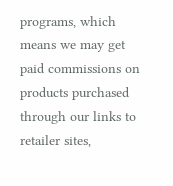programs, which means we may get paid commissions on products purchased through our links to retailer sites,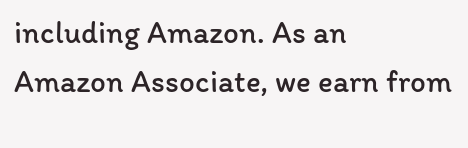including Amazon. As an Amazon Associate, we earn from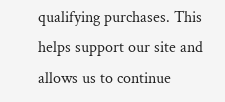qualifying purchases. This helps support our site and allows us to continue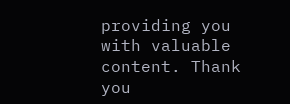providing you with valuable content. Thank you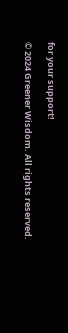for your support!

© 2024 Greener Wisdom. All rights reserved.